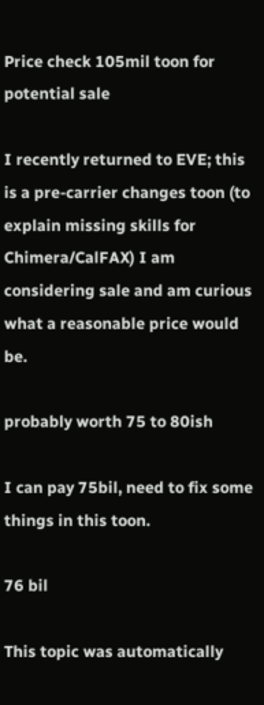Price check 105mil toon for potential sale

I recently returned to EVE; this is a pre-carrier changes toon (to explain missing skills for Chimera/CalFAX) I am considering sale and am curious what a reasonable price would be.

probably worth 75 to 80ish

I can pay 75bil, need to fix some things in this toon.

76 bil

This topic was automatically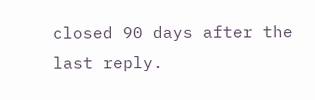closed 90 days after the last reply.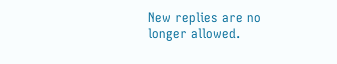New replies are no longer allowed.